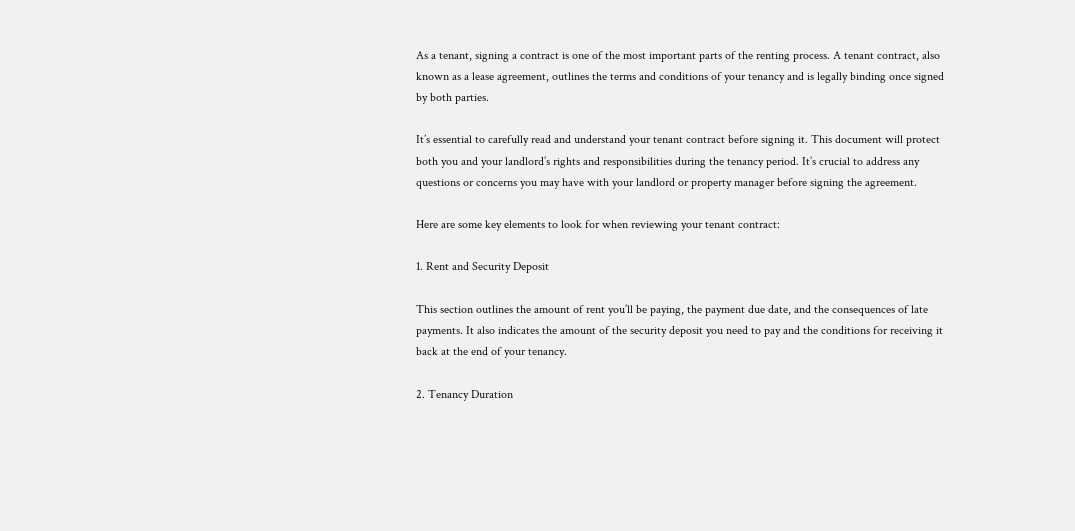As a tenant, signing a contract is one of the most important parts of the renting process. A tenant contract, also known as a lease agreement, outlines the terms and conditions of your tenancy and is legally binding once signed by both parties.

It’s essential to carefully read and understand your tenant contract before signing it. This document will protect both you and your landlord’s rights and responsibilities during the tenancy period. It’s crucial to address any questions or concerns you may have with your landlord or property manager before signing the agreement.

Here are some key elements to look for when reviewing your tenant contract:

1. Rent and Security Deposit

This section outlines the amount of rent you’ll be paying, the payment due date, and the consequences of late payments. It also indicates the amount of the security deposit you need to pay and the conditions for receiving it back at the end of your tenancy.

2. Tenancy Duration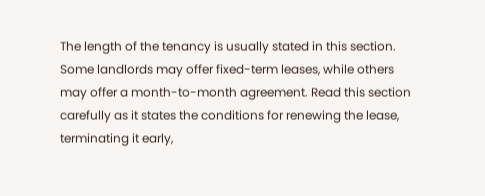The length of the tenancy is usually stated in this section. Some landlords may offer fixed-term leases, while others may offer a month-to-month agreement. Read this section carefully as it states the conditions for renewing the lease, terminating it early,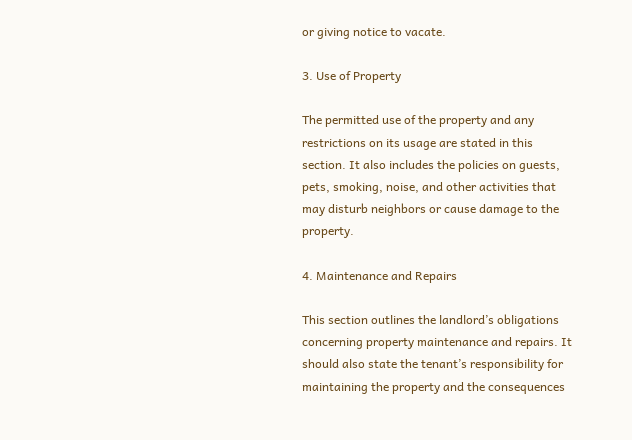or giving notice to vacate.

3. Use of Property

The permitted use of the property and any restrictions on its usage are stated in this section. It also includes the policies on guests, pets, smoking, noise, and other activities that may disturb neighbors or cause damage to the property.

4. Maintenance and Repairs

This section outlines the landlord’s obligations concerning property maintenance and repairs. It should also state the tenant’s responsibility for maintaining the property and the consequences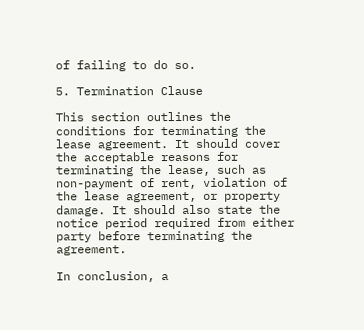of failing to do so.

5. Termination Clause

This section outlines the conditions for terminating the lease agreement. It should cover the acceptable reasons for terminating the lease, such as non-payment of rent, violation of the lease agreement, or property damage. It should also state the notice period required from either party before terminating the agreement.

In conclusion, a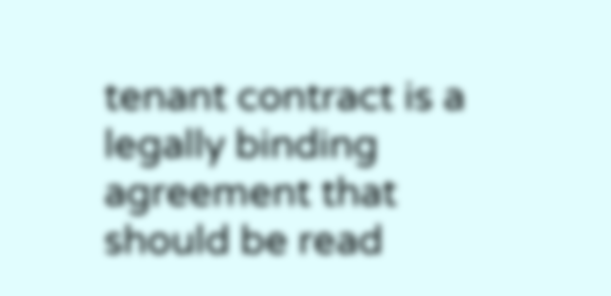tenant contract is a legally binding agreement that should be read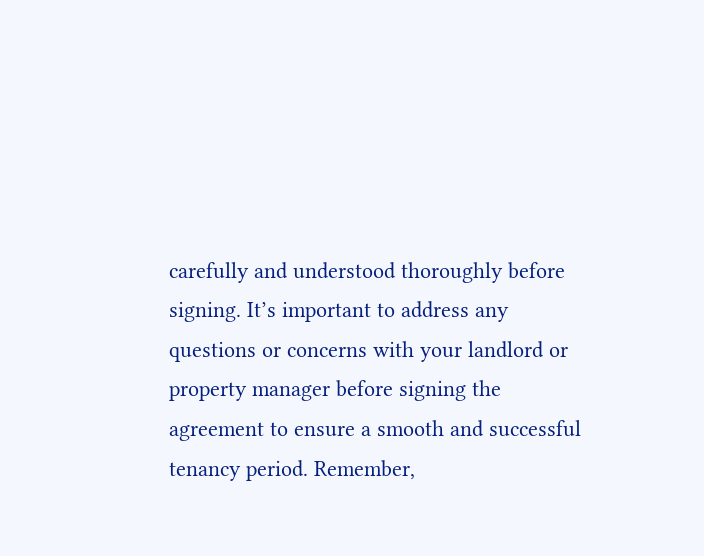carefully and understood thoroughly before signing. It’s important to address any questions or concerns with your landlord or property manager before signing the agreement to ensure a smooth and successful tenancy period. Remember,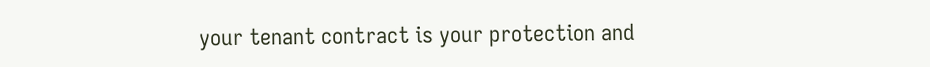your tenant contract is your protection and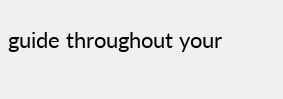guide throughout your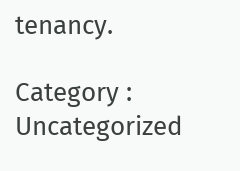tenancy.

Category : Uncategorized